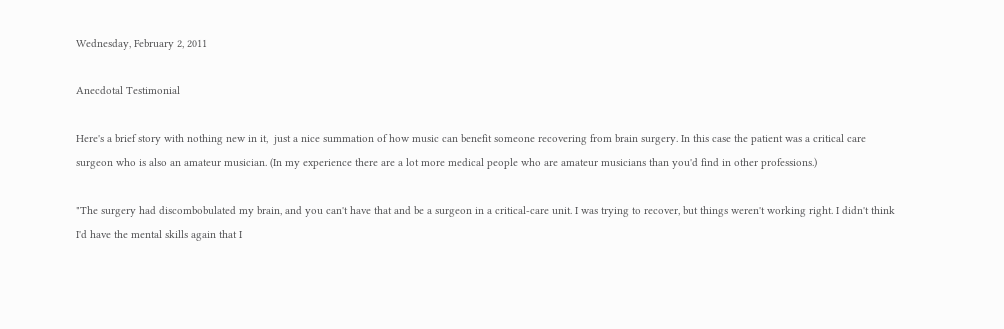Wednesday, February 2, 2011

Anecdotal Testimonial

Here's a brief story with nothing new in it,  just a nice summation of how music can benefit someone recovering from brain surgery. In this case the patient was a critical care surgeon who is also an amateur musician. (In my experience there are a lot more medical people who are amateur musicians than you'd find in other professions.)

"The surgery had discombobulated my brain, and you can't have that and be a surgeon in a critical-care unit. I was trying to recover, but things weren't working right. I didn't think I'd have the mental skills again that I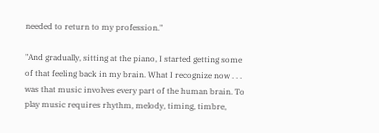needed to return to my profession."

"And gradually, sitting at the piano, I started getting some of that feeling back in my brain. What I recognize now . . . was that music involves every part of the human brain. To play music requires rhythm, melody, timing, timbre,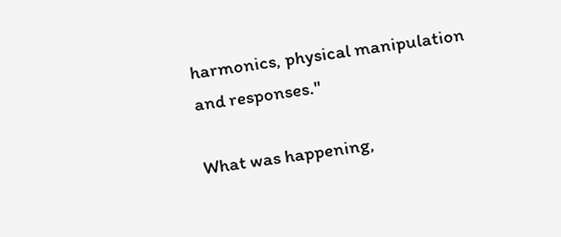harmonics, physical manipulation and responses."

What was happening,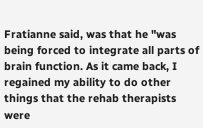Fratianne said, was that he "was being forced to integrate all parts of brain function. As it came back, I regained my ability to do other things that the rehab therapists were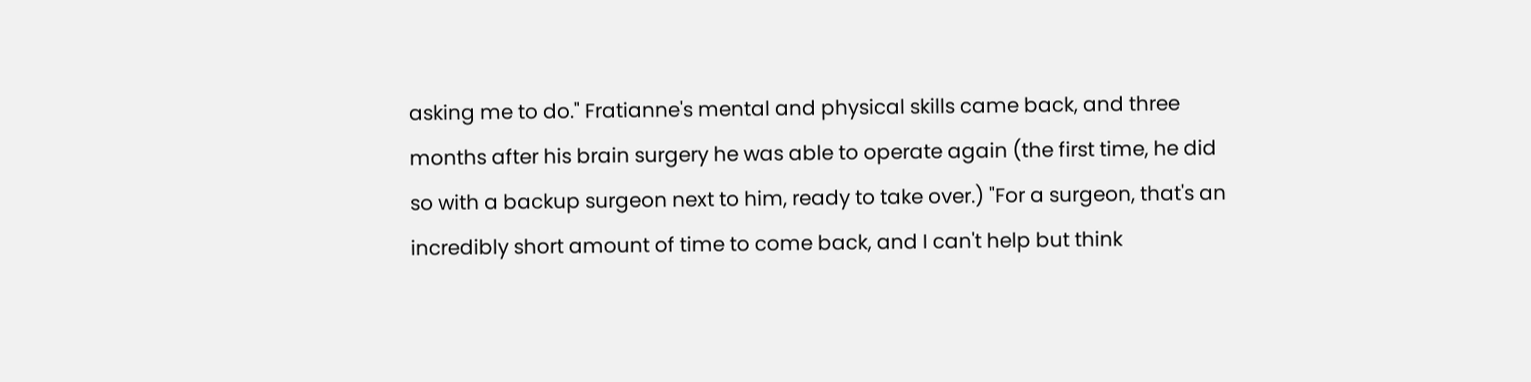asking me to do." Fratianne's mental and physical skills came back, and three months after his brain surgery he was able to operate again (the first time, he did so with a backup surgeon next to him, ready to take over.) "For a surgeon, that's an incredibly short amount of time to come back, and I can't help but think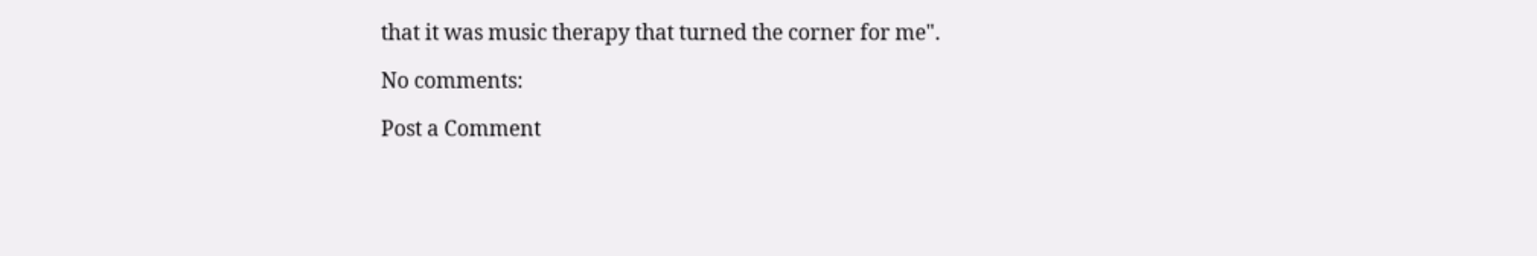that it was music therapy that turned the corner for me".

No comments:

Post a Comment